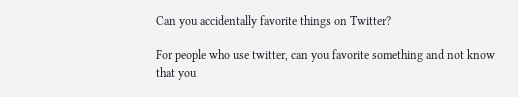Can you accidentally favorite things on Twitter?

For people who use twitter, can you favorite something and not know that you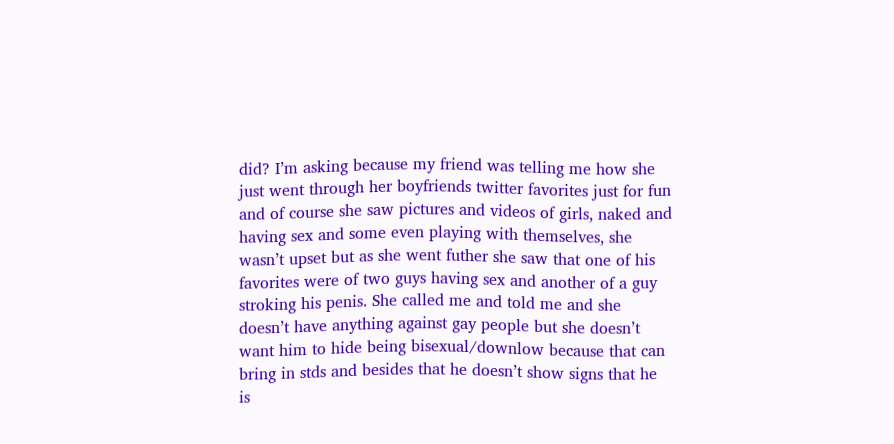did? I’m asking because my friend was telling me how she just went through her boyfriends twitter favorites just for fun and of course she saw pictures and videos of girls, naked and having sex and some even playing with themselves, she wasn’t upset but as she went futher she saw that one of his favorites were of two guys having sex and another of a guy stroking his penis. She called me and told me and she doesn’t have anything against gay people but she doesn’t want him to hide being bisexual/downlow because that can bring in stds and besides that he doesn’t show signs that he is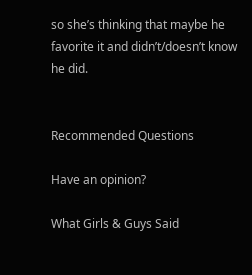so she’s thinking that maybe he favorite it and didn’t/doesn’t know he did.


Recommended Questions

Have an opinion?

What Girls & Guys Said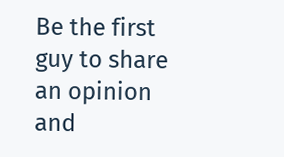Be the first guy to share an opinion
and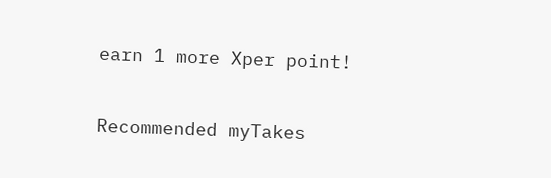earn 1 more Xper point!

Recommended myTakes